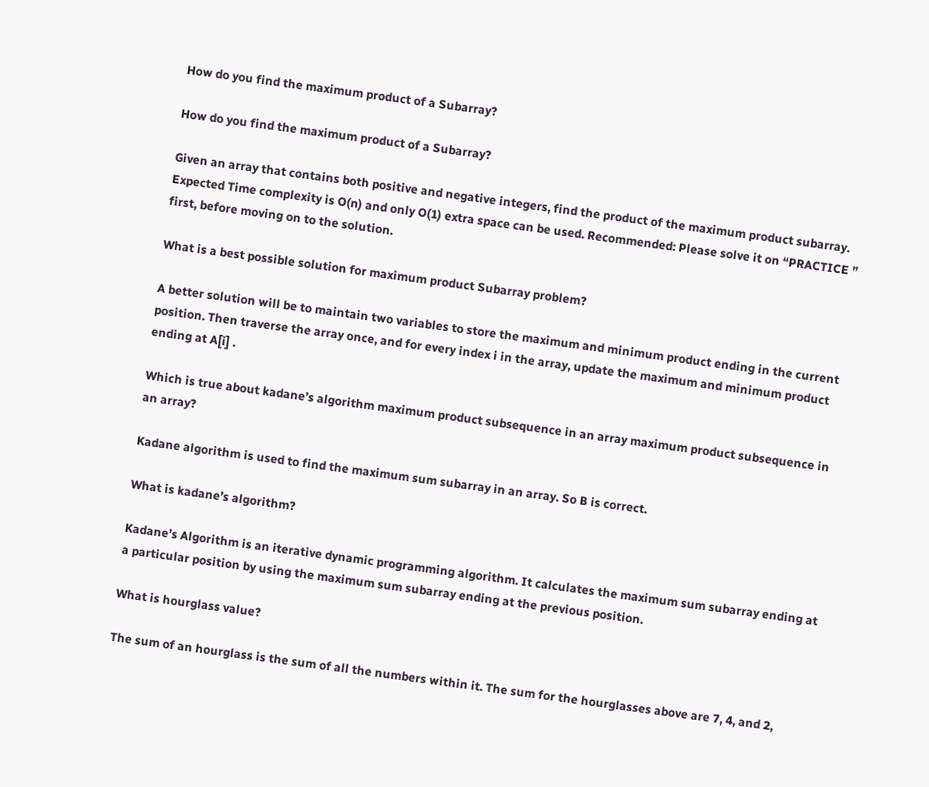How do you find the maximum product of a Subarray?

How do you find the maximum product of a Subarray?

Given an array that contains both positive and negative integers, find the product of the maximum product subarray. Expected Time complexity is O(n) and only O(1) extra space can be used. Recommended: Please solve it on “PRACTICE ” first, before moving on to the solution.

What is a best possible solution for maximum product Subarray problem?

A better solution will be to maintain two variables to store the maximum and minimum product ending in the current position. Then traverse the array once, and for every index i in the array, update the maximum and minimum product ending at A[i] .

Which is true about kadane’s algorithm maximum product subsequence in an array maximum product subsequence in an array?

Kadane algorithm is used to find the maximum sum subarray in an array. So B is correct.

What is kadane’s algorithm?

Kadane’s Algorithm is an iterative dynamic programming algorithm. It calculates the maximum sum subarray ending at a particular position by using the maximum sum subarray ending at the previous position.

What is hourglass value?

The sum of an hourglass is the sum of all the numbers within it. The sum for the hourglasses above are 7, 4, and 2,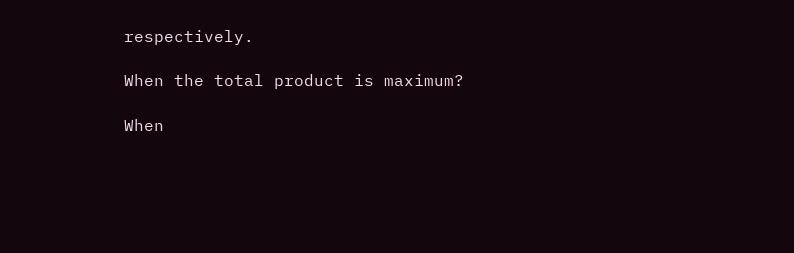respectively.

When the total product is maximum?

When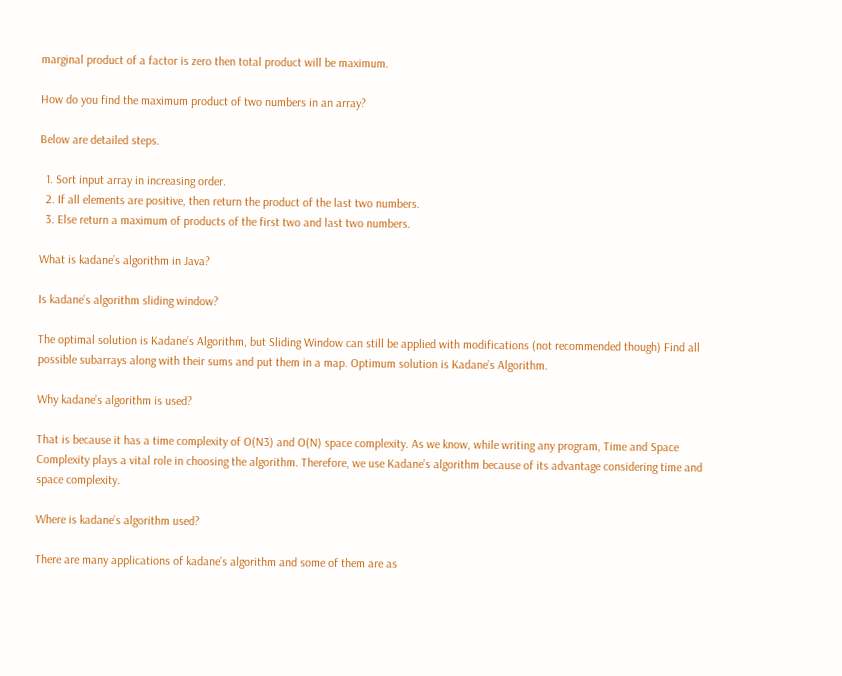marginal product of a factor is zero then total product will be maximum.

How do you find the maximum product of two numbers in an array?

Below are detailed steps.

  1. Sort input array in increasing order.
  2. If all elements are positive, then return the product of the last two numbers.
  3. Else return a maximum of products of the first two and last two numbers.

What is kadane’s algorithm in Java?

Is kadane’s algorithm sliding window?

The optimal solution is Kadane’s Algorithm, but Sliding Window can still be applied with modifications (not recommended though) Find all possible subarrays along with their sums and put them in a map. Optimum solution is Kadane’s Algorithm.

Why kadane’s algorithm is used?

That is because it has a time complexity of O(N3) and O(N) space complexity. As we know, while writing any program, Time and Space Complexity plays a vital role in choosing the algorithm. Therefore, we use Kadane’s algorithm because of its advantage considering time and space complexity.

Where is kadane’s algorithm used?

There are many applications of kadane’s algorithm and some of them are as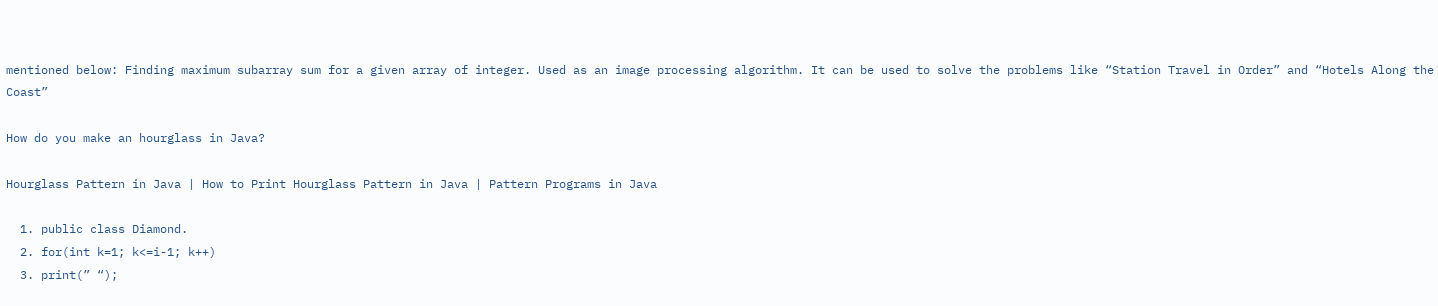mentioned below: Finding maximum subarray sum for a given array of integer. Used as an image processing algorithm. It can be used to solve the problems like “Station Travel in Order” and “Hotels Along the Coast”

How do you make an hourglass in Java?

Hourglass Pattern in Java | How to Print Hourglass Pattern in Java | Pattern Programs in Java

  1. public class Diamond.
  2. for(int k=1; k<=i-1; k++)
  3. print(” “);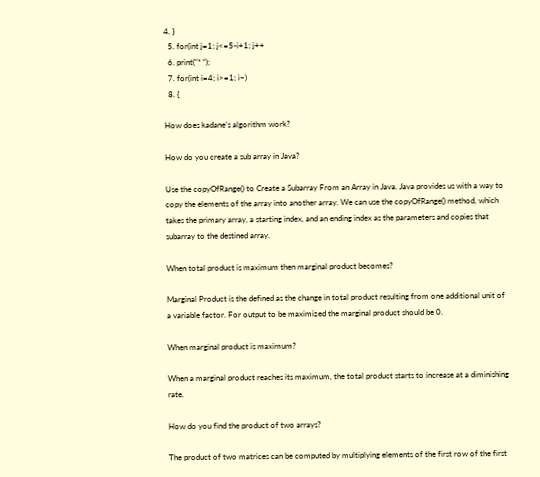4. }
  5. for(int j=1; j<=5-i+1; j++
  6. print(“* “);
  7. for(int i=4; i>=1; i–)
  8. {

How does kadane’s algorithm work?

How do you create a sub array in Java?

Use the copyOfRange() to Create a Subarray From an Array in Java. Java provides us with a way to copy the elements of the array into another array. We can use the copyOfRange() method, which takes the primary array, a starting index, and an ending index as the parameters and copies that subarray to the destined array.

When total product is maximum then marginal product becomes?

Marginal Product is the defined as the change in total product resulting from one additional unit of a variable factor. For output to be maximized the marginal product should be 0.

When marginal product is maximum?

When a marginal product reaches its maximum, the total product starts to increase at a diminishing rate.

How do you find the product of two arrays?

The product of two matrices can be computed by multiplying elements of the first row of the first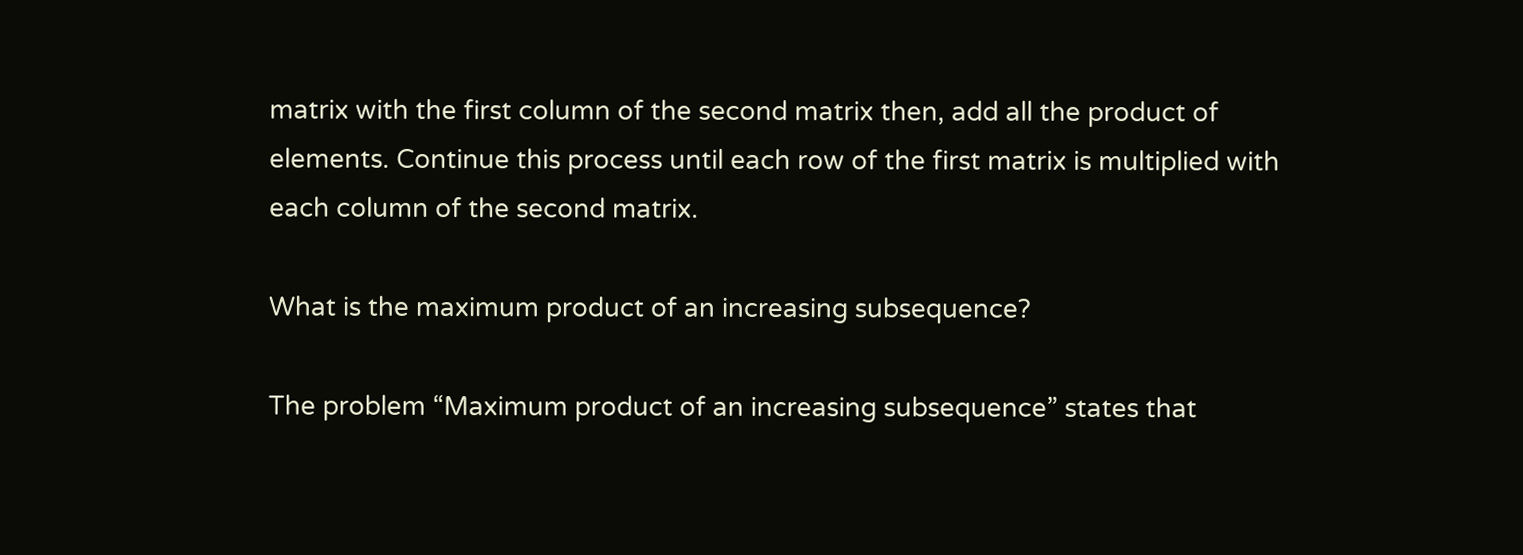matrix with the first column of the second matrix then, add all the product of elements. Continue this process until each row of the first matrix is multiplied with each column of the second matrix.

What is the maximum product of an increasing subsequence?

The problem “Maximum product of an increasing subsequence” states that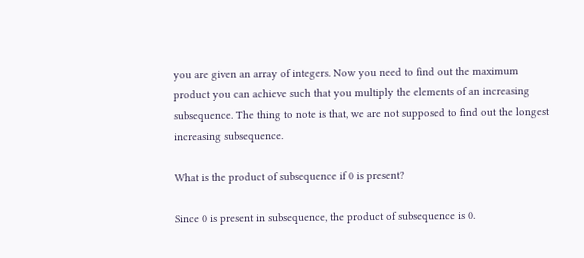you are given an array of integers. Now you need to find out the maximum product you can achieve such that you multiply the elements of an increasing subsequence. The thing to note is that, we are not supposed to find out the longest increasing subsequence.

What is the product of subsequence if 0 is present?

Since 0 is present in subsequence, the product of subsequence is 0.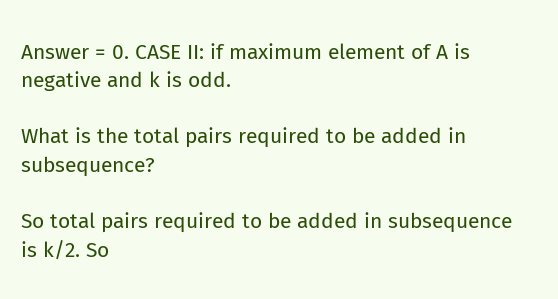Answer = 0. CASE II: if maximum element of A is negative and k is odd.

What is the total pairs required to be added in subsequence?

So total pairs required to be added in subsequence is k/2. So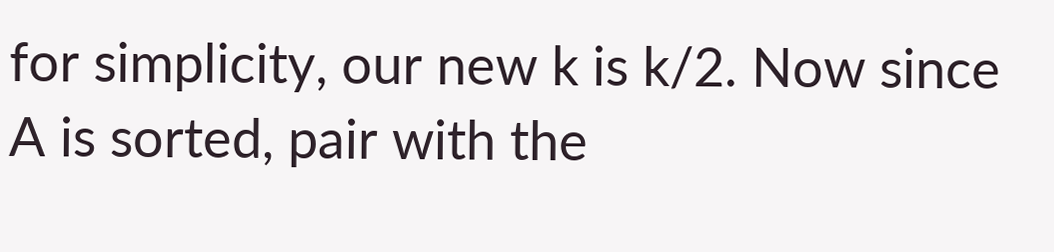for simplicity, our new k is k/2. Now since A is sorted, pair with the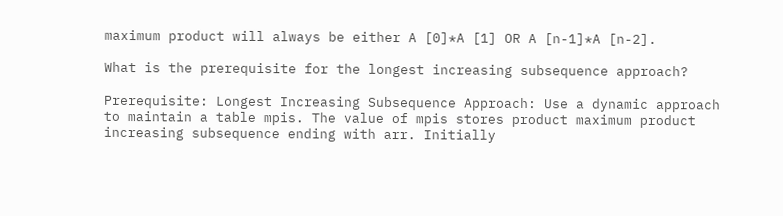maximum product will always be either A [0]*A [1] OR A [n-1]*A [n-2].

What is the prerequisite for the longest increasing subsequence approach?

Prerequisite: Longest Increasing Subsequence Approach: Use a dynamic approach to maintain a table mpis. The value of mpis stores product maximum product increasing subsequence ending with arr. Initially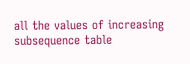all the values of increasing subsequence table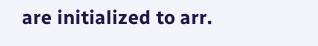are initialized to arr.